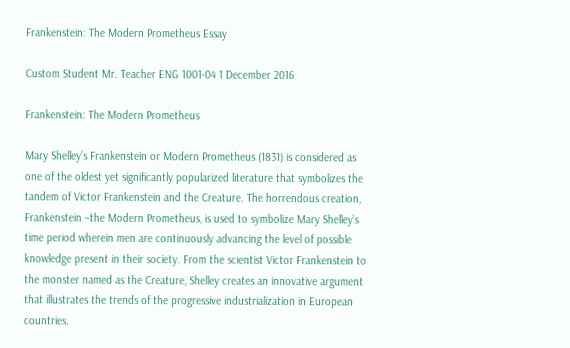Frankenstein: The Modern Prometheus Essay

Custom Student Mr. Teacher ENG 1001-04 1 December 2016

Frankenstein: The Modern Prometheus

Mary Shelley’s Frankenstein or Modern Prometheus (1831) is considered as one of the oldest yet significantly popularized literature that symbolizes the tandem of Victor Frankenstein and the Creature. The horrendous creation, Frankenstein –the Modern Prometheus, is used to symbolize Mary Shelley’s time period wherein men are continuously advancing the level of possible knowledge present in their society. From the scientist Victor Frankenstein to the monster named as the Creature, Shelley creates an innovative argument that illustrates the trends of the progressive industrialization in European countries.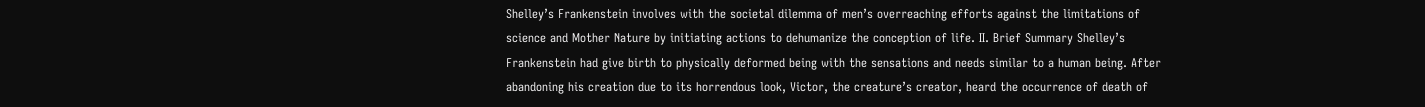Shelley’s Frankenstein involves with the societal dilemma of men’s overreaching efforts against the limitations of science and Mother Nature by initiating actions to dehumanize the conception of life. II. Brief Summary Shelley’s Frankenstein had give birth to physically deformed being with the sensations and needs similar to a human being. After abandoning his creation due to its horrendous look, Victor, the creature’s creator, heard the occurrence of death of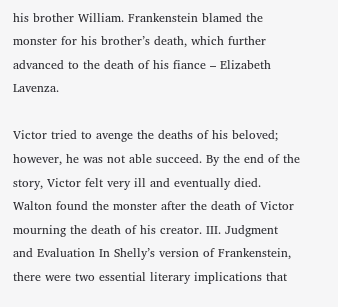his brother William. Frankenstein blamed the monster for his brother’s death, which further advanced to the death of his fiance – Elizabeth Lavenza.

Victor tried to avenge the deaths of his beloved; however, he was not able succeed. By the end of the story, Victor felt very ill and eventually died. Walton found the monster after the death of Victor mourning the death of his creator. III. Judgment and Evaluation In Shelly’s version of Frankenstein, there were two essential literary implications that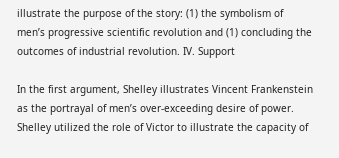illustrate the purpose of the story: (1) the symbolism of men’s progressive scientific revolution and (1) concluding the outcomes of industrial revolution. IV. Support

In the first argument, Shelley illustrates Vincent Frankenstein as the portrayal of men’s over-exceeding desire of power. Shelley utilized the role of Victor to illustrate the capacity of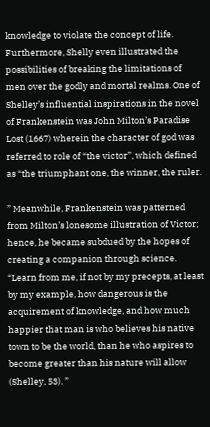knowledge to violate the concept of life. Furthermore, Shelly even illustrated the possibilities of breaking the limitations of men over the godly and mortal realms. One of Shelley’s influential inspirations in the novel of Frankenstein was John Milton’s Paradise Lost (1667) wherein the character of god was referred to role of “the victor”, which defined as “the triumphant one, the winner, the ruler.

” Meanwhile, Frankenstein was patterned from Milton’s lonesome illustration of Victor; hence, he became subdued by the hopes of creating a companion through science. “Learn from me, if not by my precepts, at least by my example, how dangerous is the acquirement of knowledge, and how much happier that man is who believes his native town to be the world, than he who aspires to become greater than his nature will allow (Shelley, 53). ”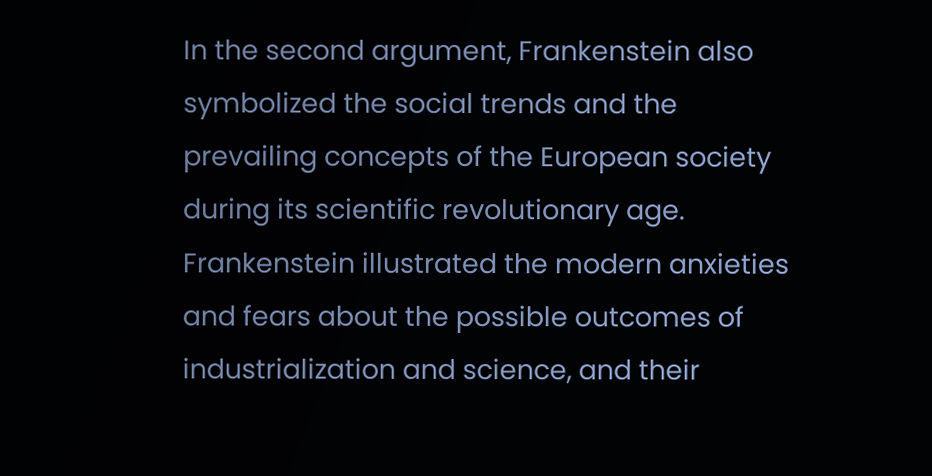In the second argument, Frankenstein also symbolized the social trends and the prevailing concepts of the European society during its scientific revolutionary age. Frankenstein illustrated the modern anxieties and fears about the possible outcomes of industrialization and science, and their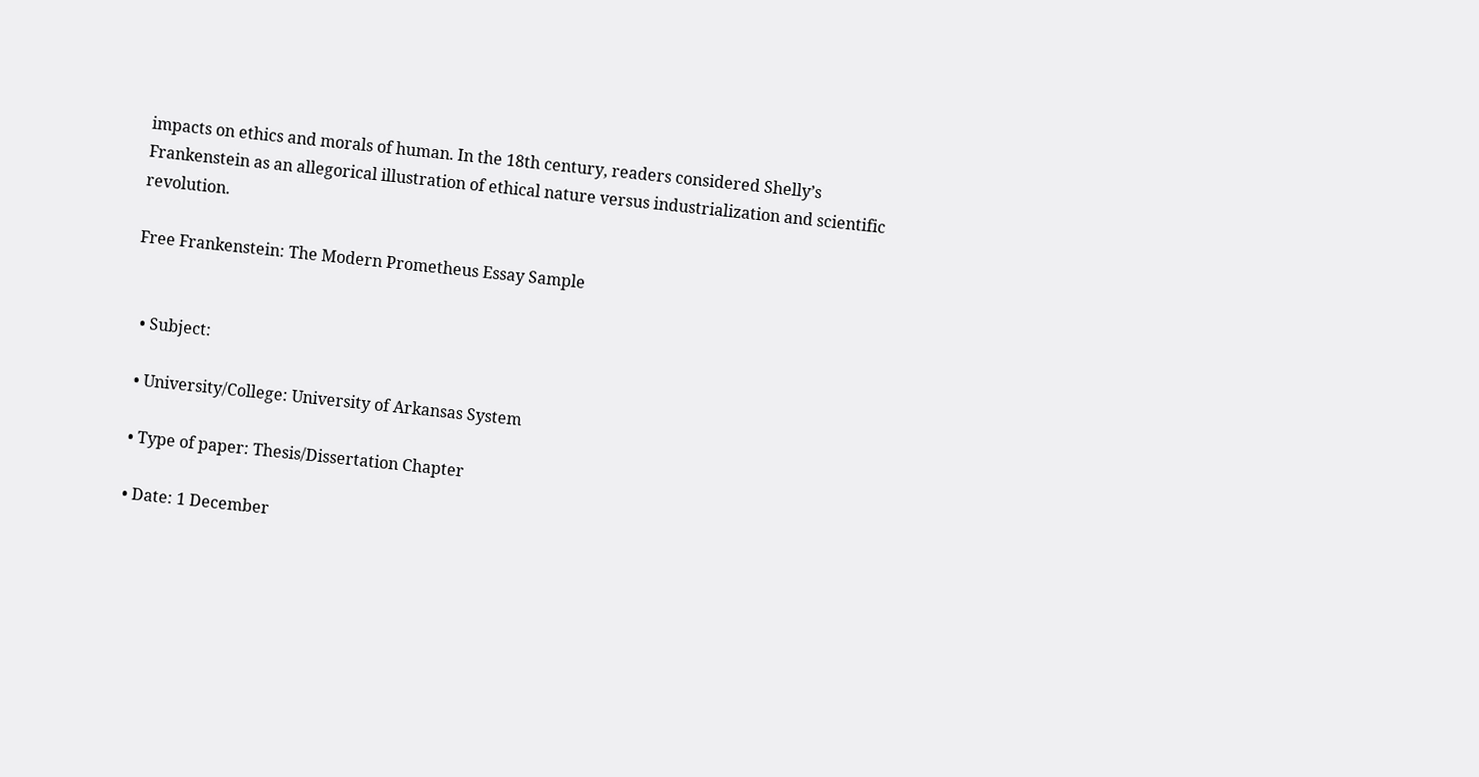impacts on ethics and morals of human. In the 18th century, readers considered Shelly’s Frankenstein as an allegorical illustration of ethical nature versus industrialization and scientific revolution.

Free Frankenstein: The Modern Prometheus Essay Sample


  • Subject:

  • University/College: University of Arkansas System

  • Type of paper: Thesis/Dissertation Chapter

  • Date: 1 December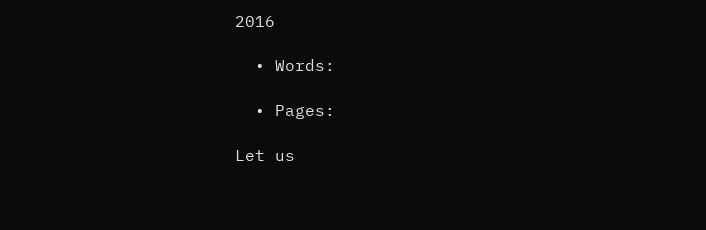2016

  • Words:

  • Pages:

Let us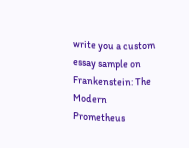write you a custom essay sample on Frankenstein: The Modern Prometheus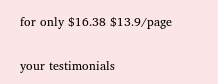for only $16.38 $13.9/page

your testimonials